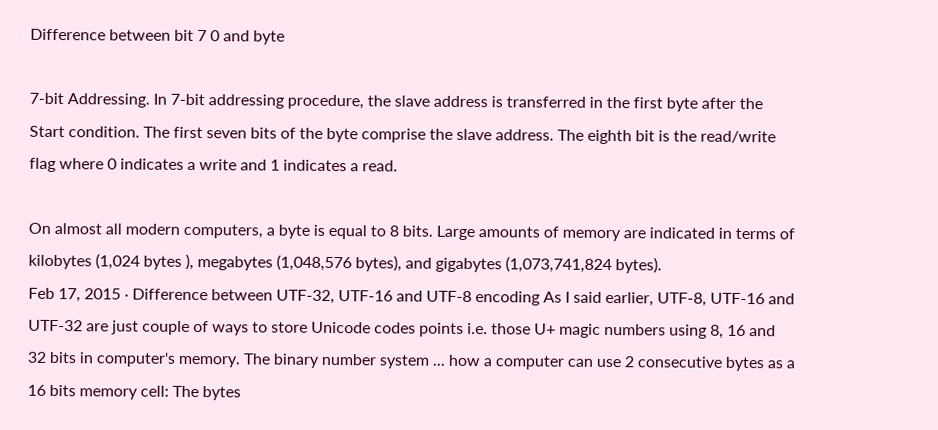Difference between bit 7 0 and byte

7-bit Addressing. In 7-bit addressing procedure, the slave address is transferred in the first byte after the Start condition. The first seven bits of the byte comprise the slave address. The eighth bit is the read/write flag where 0 indicates a write and 1 indicates a read.

On almost all modern computers, a byte is equal to 8 bits. Large amounts of memory are indicated in terms of kilobytes (1,024 bytes ), megabytes (1,048,576 bytes), and gigabytes (1,073,741,824 bytes).
Feb 17, 2015 · Difference between UTF-32, UTF-16 and UTF-8 encoding As I said earlier, UTF-8, UTF-16 and UTF-32 are just couple of ways to store Unicode codes points i.e. those U+ magic numbers using 8, 16 and 32 bits in computer's memory. The binary number system ... how a computer can use 2 consecutive bytes as a 16 bits memory cell: The bytes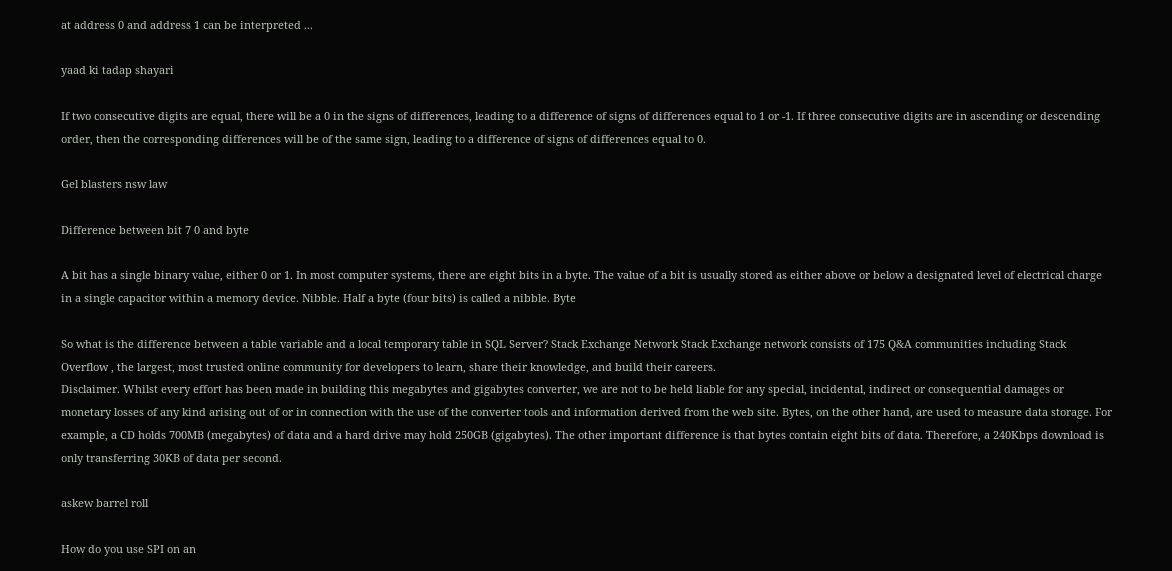at address 0 and address 1 can be interpreted ...

yaad ki tadap shayari

If two consecutive digits are equal, there will be a 0 in the signs of differences, leading to a difference of signs of differences equal to 1 or -1. If three consecutive digits are in ascending or descending order, then the corresponding differences will be of the same sign, leading to a difference of signs of differences equal to 0.

Gel blasters nsw law

Difference between bit 7 0 and byte

A bit has a single binary value, either 0 or 1. In most computer systems, there are eight bits in a byte. The value of a bit is usually stored as either above or below a designated level of electrical charge in a single capacitor within a memory device. Nibble. Half a byte (four bits) is called a nibble. Byte

So what is the difference between a table variable and a local temporary table in SQL Server? Stack Exchange Network Stack Exchange network consists of 175 Q&A communities including Stack Overflow , the largest, most trusted online community for developers to learn, share their knowledge, and build their careers.
Disclaimer. Whilst every effort has been made in building this megabytes and gigabytes converter, we are not to be held liable for any special, incidental, indirect or consequential damages or monetary losses of any kind arising out of or in connection with the use of the converter tools and information derived from the web site. Bytes, on the other hand, are used to measure data storage. For example, a CD holds 700MB (megabytes) of data and a hard drive may hold 250GB (gigabytes). The other important difference is that bytes contain eight bits of data. Therefore, a 240Kbps download is only transferring 30KB of data per second.

askew barrel roll

How do you use SPI on an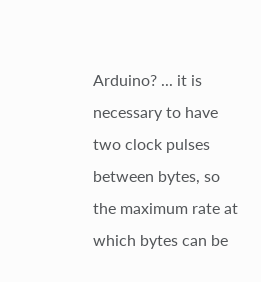Arduino? ... it is necessary to have two clock pulses between bytes, so the maximum rate at which bytes can be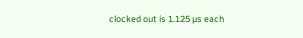clocked out is 1.125 µs each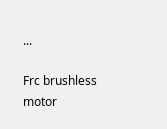...

Frc brushless motor